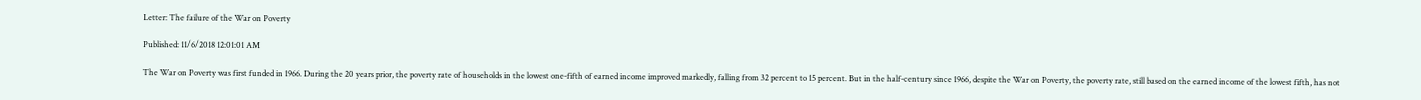Letter: The failure of the War on Poverty

Published: 11/6/2018 12:01:01 AM

The War on Poverty was first funded in 1966. During the 20 years prior, the poverty rate of households in the lowest one-fifth of earned income improved markedly, falling from 32 percent to 15 percent. But in the half-century since 1966, despite the War on Poverty, the poverty rate, still based on the earned income of the lowest fifth, has not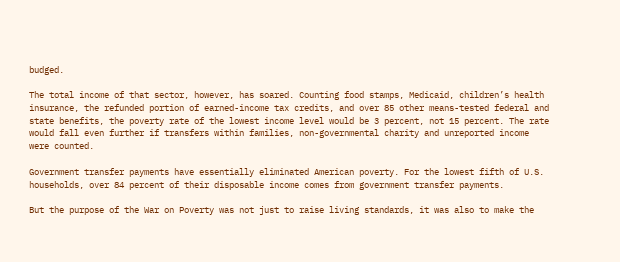budged.

The total income of that sector, however, has soared. Counting food stamps, Medicaid, children’s health insurance, the refunded portion of earned-income tax credits, and over 85 other means-tested federal and state benefits, the poverty rate of the lowest income level would be 3 percent, not 15 percent. The rate would fall even further if transfers within families, non-governmental charity and unreported income were counted.

Government transfer payments have essentially eliminated American poverty. For the lowest fifth of U.S. households, over 84 percent of their disposable income comes from government transfer payments.

But the purpose of the War on Poverty was not just to raise living standards, it was also to make the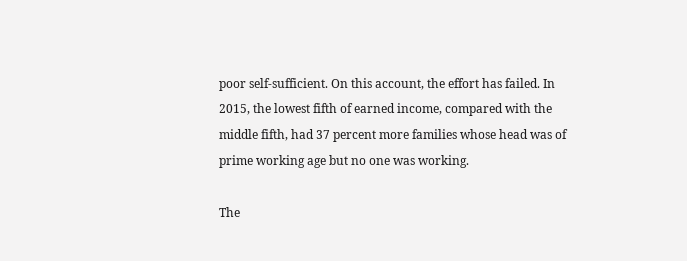poor self-sufficient. On this account, the effort has failed. In 2015, the lowest fifth of earned income, compared with the middle fifth, had 37 percent more families whose head was of prime working age but no one was working.

The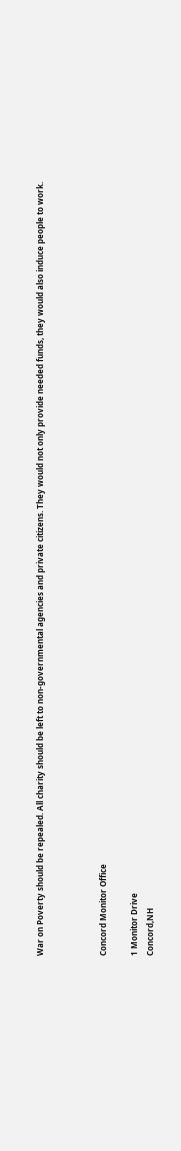War on Poverty should be repealed. All charity should be left to non-governmental agencies and private citizens. They would not only provide needed funds, they would also induce people to work.



Concord Monitor Office

1 Monitor Drive
Concord,NH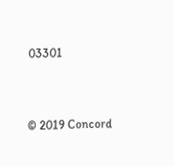03301


© 2019 Concord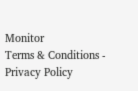Monitor
Terms & Conditions - Privacy Policy